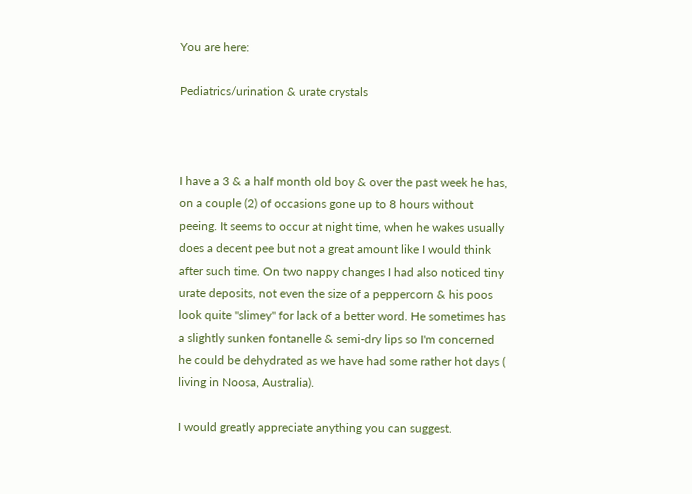You are here:

Pediatrics/urination & urate crystals



I have a 3 & a half month old boy & over the past week he has, on a couple (2) of occasions gone up to 8 hours without peeing. It seems to occur at night time, when he wakes usually does a decent pee but not a great amount like I would think after such time. On two nappy changes I had also noticed tiny urate deposits, not even the size of a peppercorn & his poos look quite "slimey" for lack of a better word. He sometimes has a slightly sunken fontanelle & semi-dry lips so I'm concerned he could be dehydrated as we have had some rather hot days ( living in Noosa, Australia).

I would greatly appreciate anything you can suggest.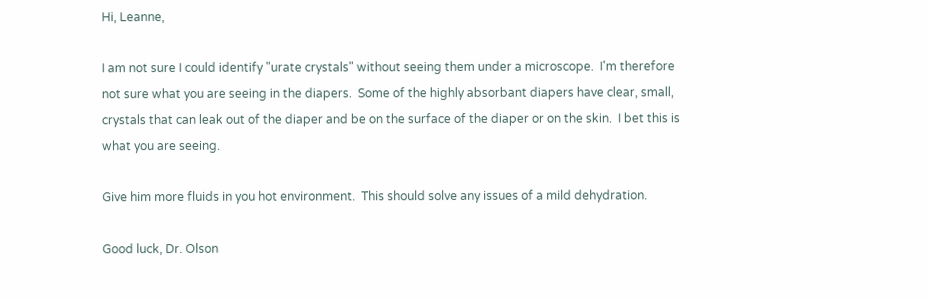Hi, Leanne,

I am not sure I could identify "urate crystals" without seeing them under a microscope.  I'm therefore not sure what you are seeing in the diapers.  Some of the highly absorbant diapers have clear, small, crystals that can leak out of the diaper and be on the surface of the diaper or on the skin.  I bet this is what you are seeing.

Give him more fluids in you hot environment.  This should solve any issues of a mild dehydration.

Good luck, Dr. Olson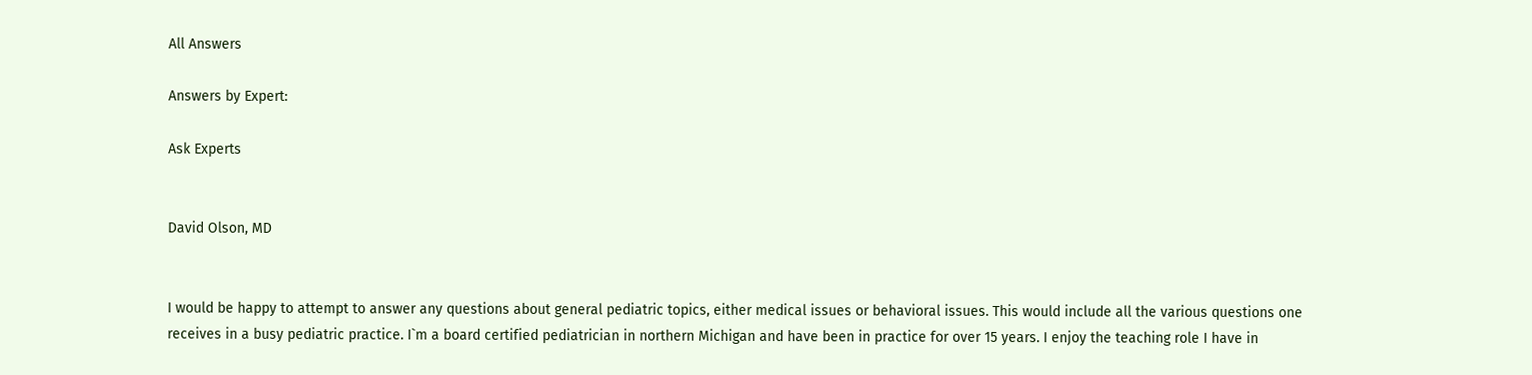All Answers

Answers by Expert:

Ask Experts


David Olson, MD


I would be happy to attempt to answer any questions about general pediatric topics, either medical issues or behavioral issues. This would include all the various questions one receives in a busy pediatric practice. I`m a board certified pediatrician in northern Michigan and have been in practice for over 15 years. I enjoy the teaching role I have in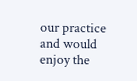our practice and would enjoy the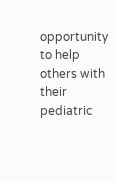opportunity to help others with their pediatric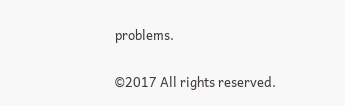problems.

©2017 All rights reserved.